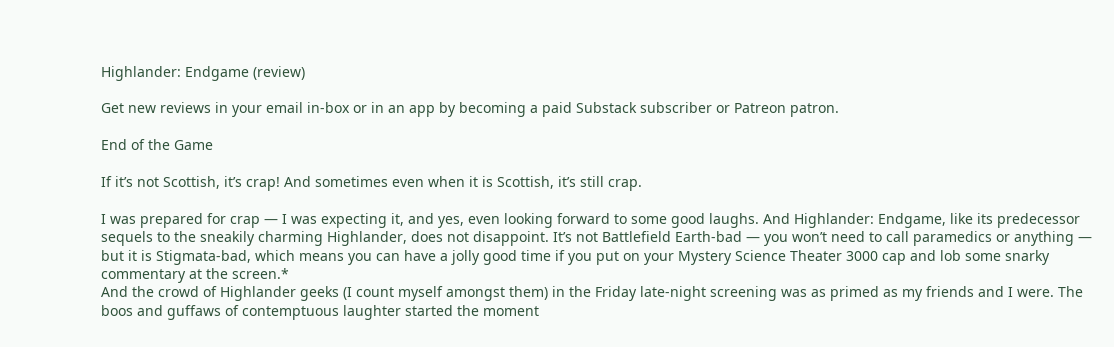Highlander: Endgame (review)

Get new reviews in your email in-box or in an app by becoming a paid Substack subscriber or Patreon patron.

End of the Game

If it’s not Scottish, it’s crap! And sometimes even when it is Scottish, it’s still crap.

I was prepared for crap — I was expecting it, and yes, even looking forward to some good laughs. And Highlander: Endgame, like its predecessor sequels to the sneakily charming Highlander, does not disappoint. It’s not Battlefield Earth-bad — you won’t need to call paramedics or anything — but it is Stigmata-bad, which means you can have a jolly good time if you put on your Mystery Science Theater 3000 cap and lob some snarky commentary at the screen.*
And the crowd of Highlander geeks (I count myself amongst them) in the Friday late-night screening was as primed as my friends and I were. The boos and guffaws of contemptuous laughter started the moment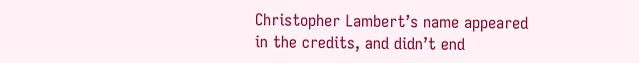Christopher Lambert’s name appeared in the credits, and didn’t end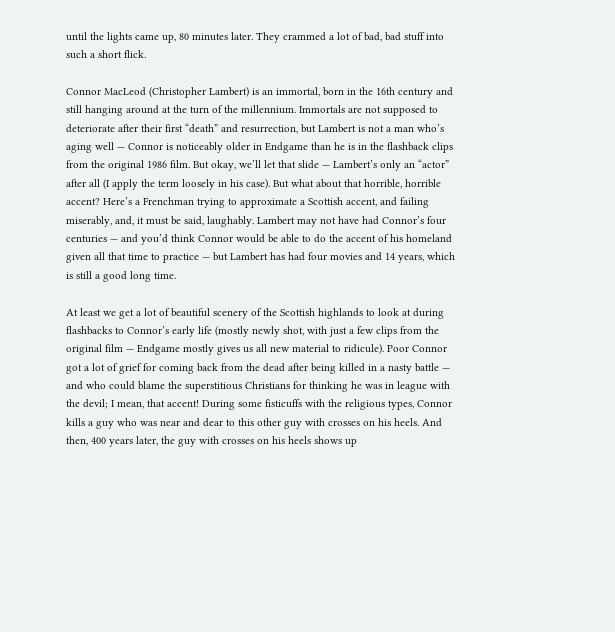until the lights came up, 80 minutes later. They crammed a lot of bad, bad stuff into such a short flick.

Connor MacLeod (Christopher Lambert) is an immortal, born in the 16th century and still hanging around at the turn of the millennium. Immortals are not supposed to deteriorate after their first “death” and resurrection, but Lambert is not a man who’s aging well — Connor is noticeably older in Endgame than he is in the flashback clips from the original 1986 film. But okay, we’ll let that slide — Lambert’s only an “actor” after all (I apply the term loosely in his case). But what about that horrible, horrible accent? Here’s a Frenchman trying to approximate a Scottish accent, and failing miserably, and, it must be said, laughably. Lambert may not have had Connor’s four centuries — and you’d think Connor would be able to do the accent of his homeland given all that time to practice — but Lambert has had four movies and 14 years, which is still a good long time.

At least we get a lot of beautiful scenery of the Scottish highlands to look at during flashbacks to Connor’s early life (mostly newly shot, with just a few clips from the original film — Endgame mostly gives us all new material to ridicule). Poor Connor got a lot of grief for coming back from the dead after being killed in a nasty battle — and who could blame the superstitious Christians for thinking he was in league with the devil; I mean, that accent! During some fisticuffs with the religious types, Connor kills a guy who was near and dear to this other guy with crosses on his heels. And then, 400 years later, the guy with crosses on his heels shows up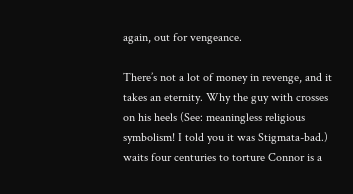again, out for vengeance.

There’s not a lot of money in revenge, and it takes an eternity. Why the guy with crosses on his heels (See: meaningless religious symbolism! I told you it was Stigmata-bad.) waits four centuries to torture Connor is a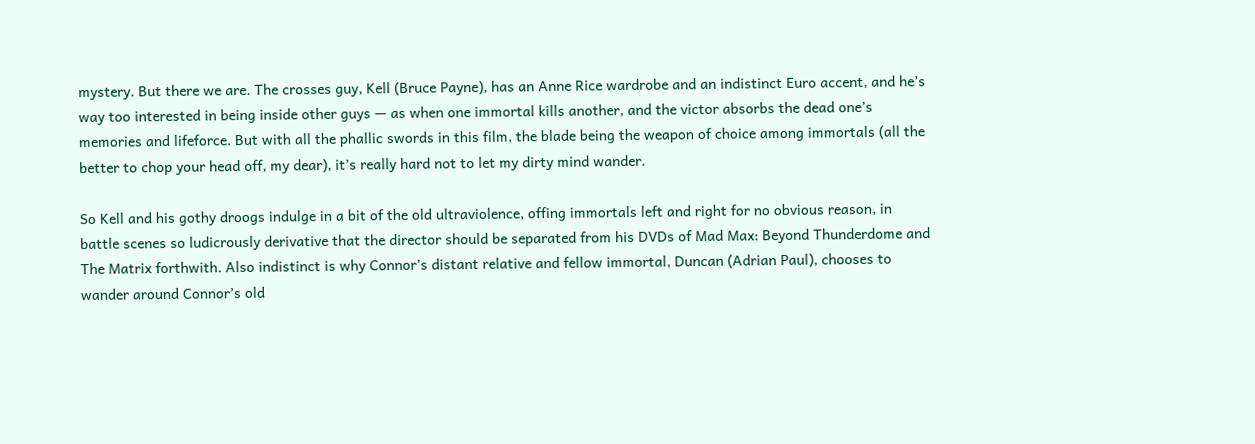mystery. But there we are. The crosses guy, Kell (Bruce Payne), has an Anne Rice wardrobe and an indistinct Euro accent, and he’s way too interested in being inside other guys — as when one immortal kills another, and the victor absorbs the dead one’s memories and lifeforce. But with all the phallic swords in this film, the blade being the weapon of choice among immortals (all the better to chop your head off, my dear), it’s really hard not to let my dirty mind wander.

So Kell and his gothy droogs indulge in a bit of the old ultraviolence, offing immortals left and right for no obvious reason, in battle scenes so ludicrously derivative that the director should be separated from his DVDs of Mad Max: Beyond Thunderdome and The Matrix forthwith. Also indistinct is why Connor’s distant relative and fellow immortal, Duncan (Adrian Paul), chooses to wander around Connor’s old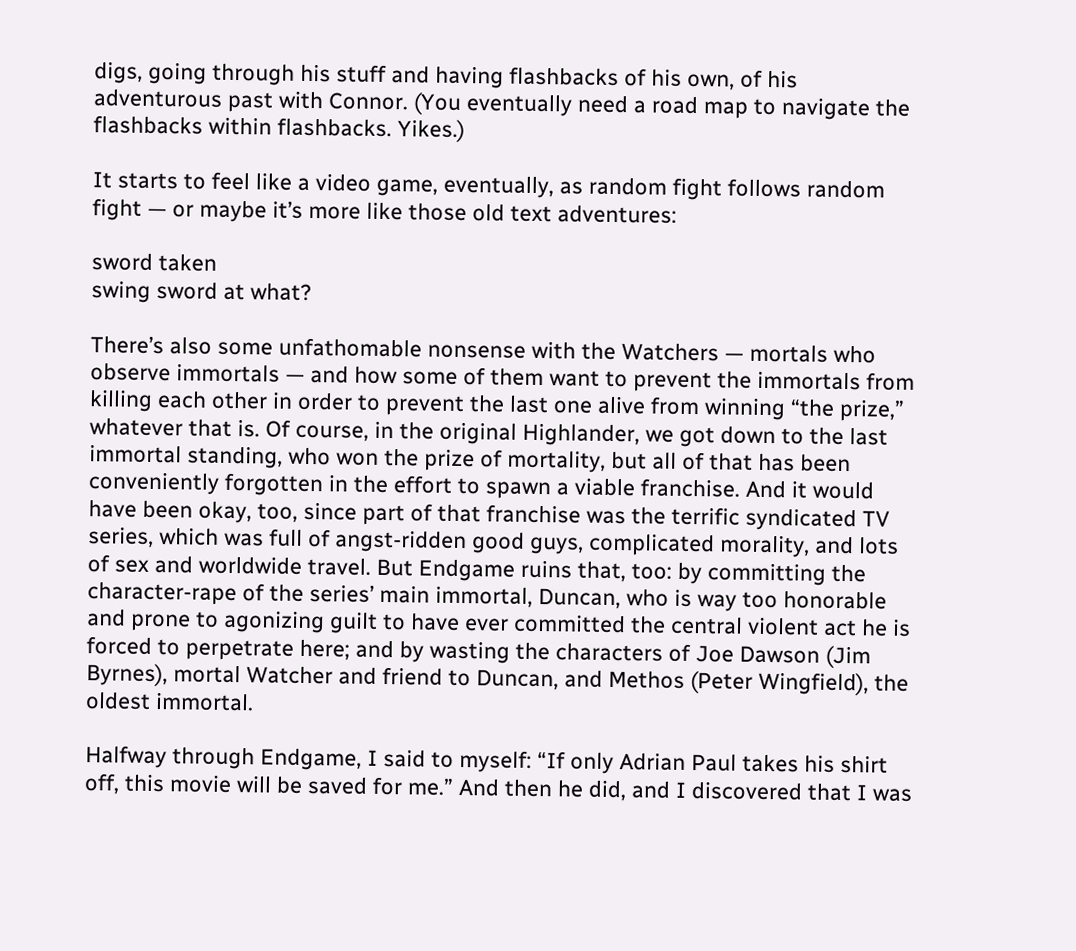digs, going through his stuff and having flashbacks of his own, of his adventurous past with Connor. (You eventually need a road map to navigate the flashbacks within flashbacks. Yikes.)

It starts to feel like a video game, eventually, as random fight follows random fight — or maybe it’s more like those old text adventures:

sword taken
swing sword at what?

There’s also some unfathomable nonsense with the Watchers — mortals who observe immortals — and how some of them want to prevent the immortals from killing each other in order to prevent the last one alive from winning “the prize,” whatever that is. Of course, in the original Highlander, we got down to the last immortal standing, who won the prize of mortality, but all of that has been conveniently forgotten in the effort to spawn a viable franchise. And it would have been okay, too, since part of that franchise was the terrific syndicated TV series, which was full of angst-ridden good guys, complicated morality, and lots of sex and worldwide travel. But Endgame ruins that, too: by committing the character-rape of the series’ main immortal, Duncan, who is way too honorable and prone to agonizing guilt to have ever committed the central violent act he is forced to perpetrate here; and by wasting the characters of Joe Dawson (Jim Byrnes), mortal Watcher and friend to Duncan, and Methos (Peter Wingfield), the oldest immortal.

Halfway through Endgame, I said to myself: “If only Adrian Paul takes his shirt off, this movie will be saved for me.” And then he did, and I discovered that I was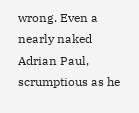wrong. Even a nearly naked Adrian Paul, scrumptious as he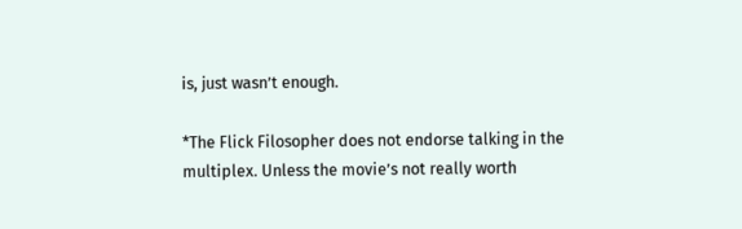is, just wasn’t enough.

*The Flick Filosopher does not endorse talking in the multiplex. Unless the movie’s not really worth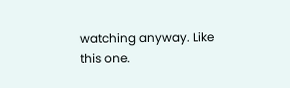watching anyway. Like this one.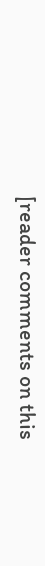[reader comments on this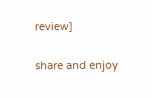review]

share and enjoy